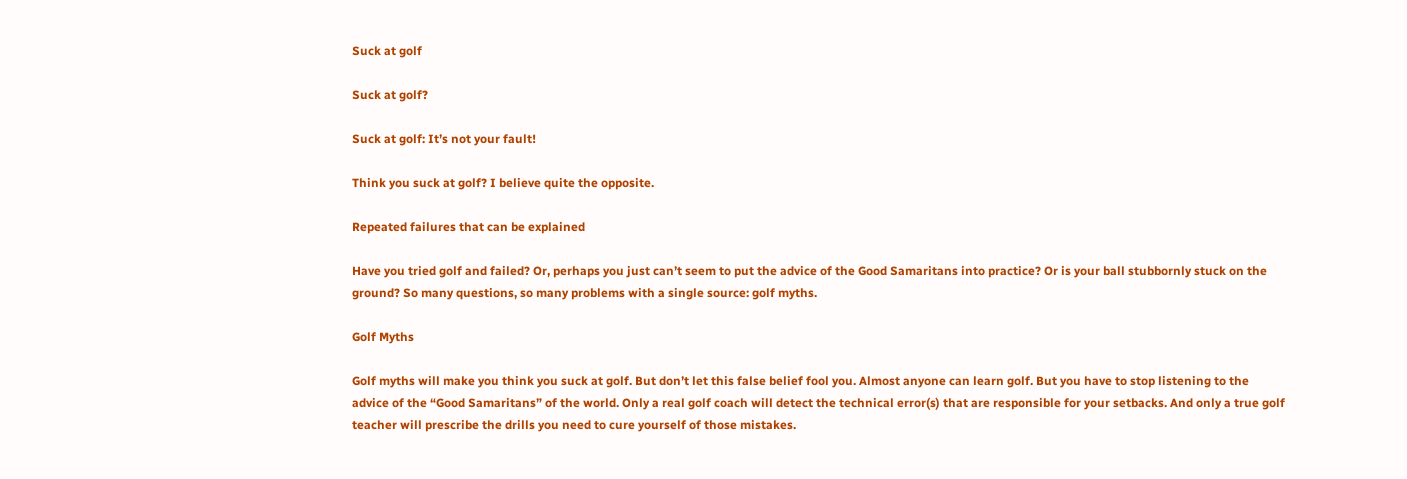Suck at golf

Suck at golf?

Suck at golf: It’s not your fault!

Think you suck at golf? I believe quite the opposite.

Repeated failures that can be explained

Have you tried golf and failed? Or, perhaps you just can’t seem to put the advice of the Good Samaritans into practice? Or is your ball stubbornly stuck on the ground? So many questions, so many problems with a single source: golf myths.

Golf Myths

Golf myths will make you think you suck at golf. But don’t let this false belief fool you. Almost anyone can learn golf. But you have to stop listening to the advice of the “Good Samaritans” of the world. Only a real golf coach will detect the technical error(s) that are responsible for your setbacks. And only a true golf teacher will prescribe the drills you need to cure yourself of those mistakes.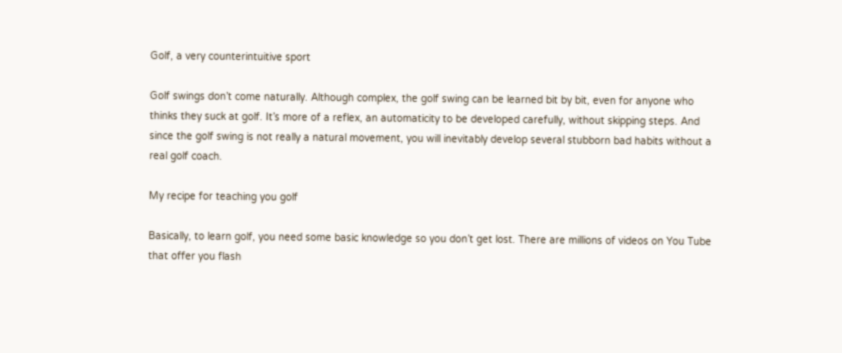Golf, a very counterintuitive sport

Golf swings don’t come naturally. Although complex, the golf swing can be learned bit by bit, even for anyone who thinks they suck at golf. It’s more of a reflex, an automaticity to be developed carefully, without skipping steps. And since the golf swing is not really a natural movement, you will inevitably develop several stubborn bad habits without a real golf coach.

My recipe for teaching you golf

Basically, to learn golf, you need some basic knowledge so you don’t get lost. There are millions of videos on You Tube that offer you flash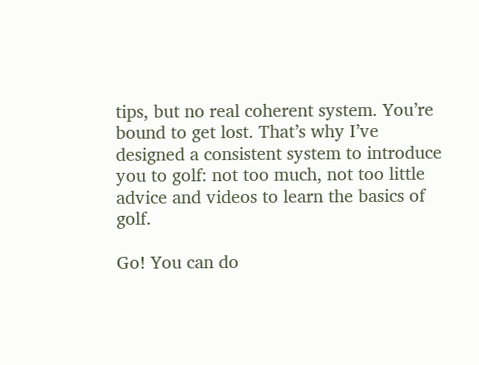tips, but no real coherent system. You’re bound to get lost. That’s why I’ve designed a consistent system to introduce you to golf: not too much, not too little advice and videos to learn the basics of golf.

Go! You can do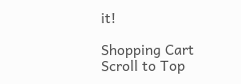it!

Shopping Cart
Scroll to Top